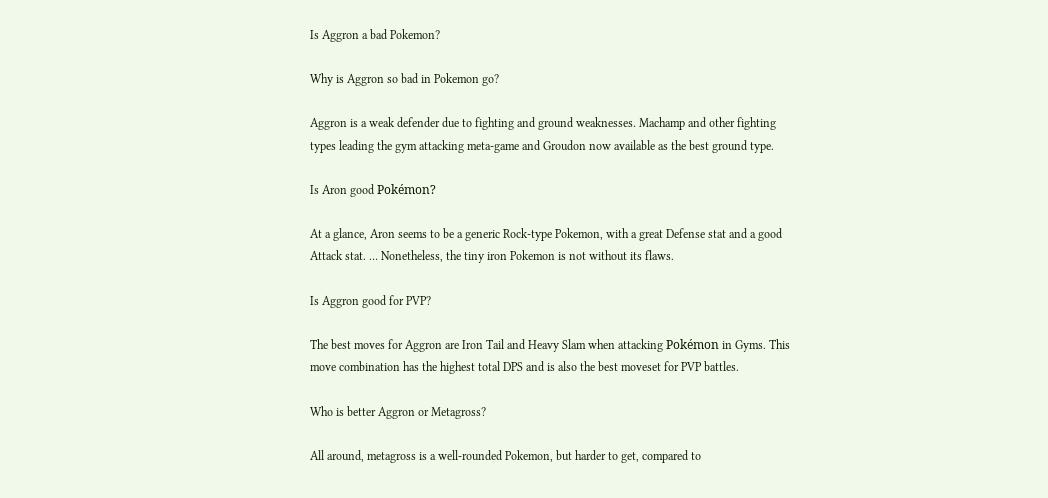Is Aggron a bad Pokemon?

Why is Aggron so bad in Pokemon go?

Aggron is a weak defender due to fighting and ground weaknesses. Machamp and other fighting types leading the gym attacking meta-game and Groudon now available as the best ground type.

Is Aron good Pokémon?

At a glance, Aron seems to be a generic Rock-type Pokemon, with a great Defense stat and a good Attack stat. … Nonetheless, the tiny iron Pokemon is not without its flaws.

Is Aggron good for PVP?

The best moves for Aggron are Iron Tail and Heavy Slam when attacking Pokémon in Gyms. This move combination has the highest total DPS and is also the best moveset for PVP battles.

Who is better Aggron or Metagross?

All around, metagross is a well-rounded Pokemon, but harder to get, compared to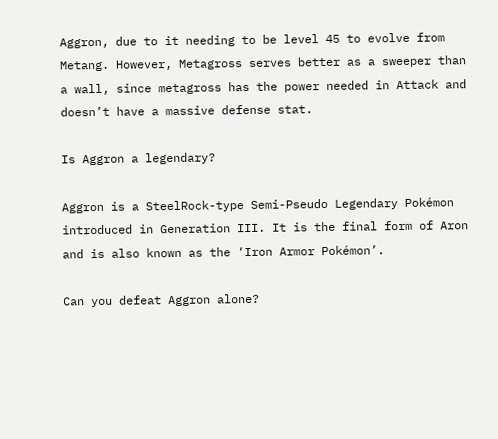Aggron, due to it needing to be level 45 to evolve from Metang. However, Metagross serves better as a sweeper than a wall, since metagross has the power needed in Attack and doesn’t have a massive defense stat.

Is Aggron a legendary?

Aggron is a SteelRock-type Semi-Pseudo Legendary Pokémon introduced in Generation III. It is the final form of Aron and is also known as the ‘Iron Armor Pokémon’.

Can you defeat Aggron alone?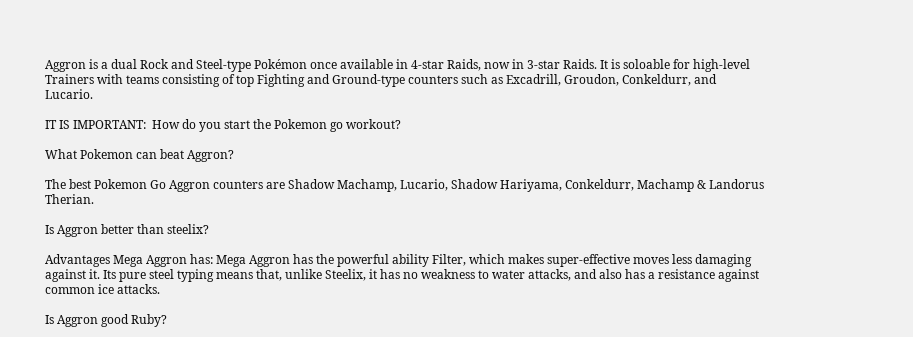Aggron is a dual Rock and Steel-type Pokémon once available in 4-star Raids, now in 3-star Raids. It is soloable for high-level Trainers with teams consisting of top Fighting and Ground-type counters such as Excadrill, Groudon, Conkeldurr, and Lucario.

IT IS IMPORTANT:  How do you start the Pokemon go workout?

What Pokemon can beat Aggron?

The best Pokemon Go Aggron counters are Shadow Machamp, Lucario, Shadow Hariyama, Conkeldurr, Machamp & Landorus Therian.

Is Aggron better than steelix?

Advantages Mega Aggron has: Mega Aggron has the powerful ability Filter, which makes super-effective moves less damaging against it. Its pure steel typing means that, unlike Steelix, it has no weakness to water attacks, and also has a resistance against common ice attacks.

Is Aggron good Ruby?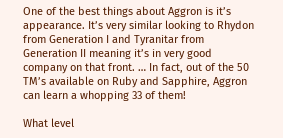One of the best things about Aggron is it’s appearance. It’s very similar looking to Rhydon from Generation I and Tyranitar from Generation II meaning it’s in very good company on that front. … In fact, out of the 50 TM’s available on Ruby and Sapphire, Aggron can learn a whopping 33 of them!

What level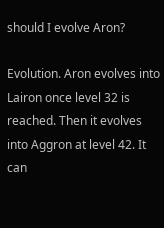should I evolve Aron?

Evolution. Aron evolves into Lairon once level 32 is reached. Then it evolves into Aggron at level 42. It can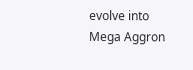evolve into Mega Aggron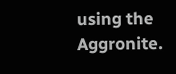using the Aggronite.